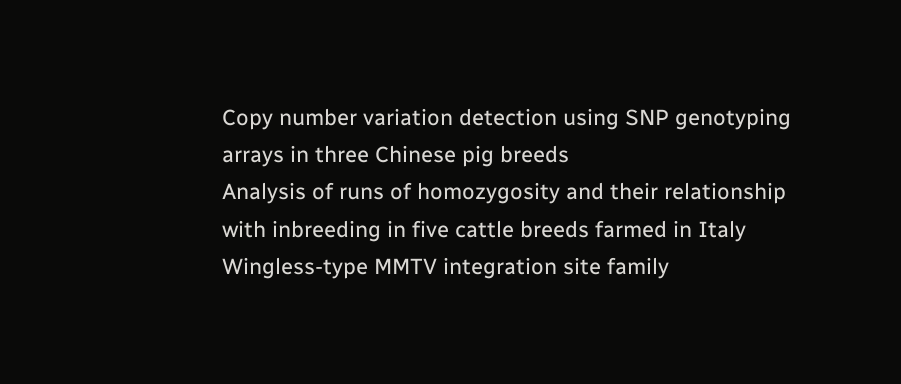Copy number variation detection using SNP genotyping arrays in three Chinese pig breeds
Analysis of runs of homozygosity and their relationship with inbreeding in five cattle breeds farmed in Italy
Wingless-type MMTV integration site family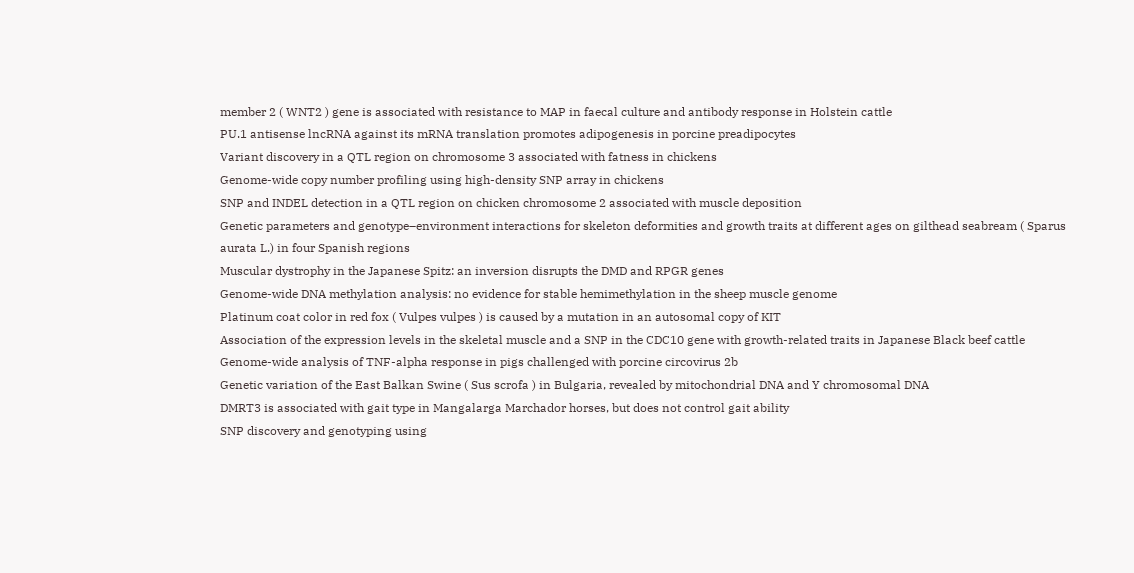member 2 ( WNT2 ) gene is associated with resistance to MAP in faecal culture and antibody response in Holstein cattle
PU.1 antisense lncRNA against its mRNA translation promotes adipogenesis in porcine preadipocytes
Variant discovery in a QTL region on chromosome 3 associated with fatness in chickens
Genome-wide copy number profiling using high-density SNP array in chickens
SNP and INDEL detection in a QTL region on chicken chromosome 2 associated with muscle deposition
Genetic parameters and genotype–environment interactions for skeleton deformities and growth traits at different ages on gilthead seabream ( Sparus aurata L.) in four Spanish regions
Muscular dystrophy in the Japanese Spitz: an inversion disrupts the DMD and RPGR genes
Genome-wide DNA methylation analysis: no evidence for stable hemimethylation in the sheep muscle genome
Platinum coat color in red fox ( Vulpes vulpes ) is caused by a mutation in an autosomal copy of KIT
Association of the expression levels in the skeletal muscle and a SNP in the CDC10 gene with growth-related traits in Japanese Black beef cattle
Genome-wide analysis of TNF-alpha response in pigs challenged with porcine circovirus 2b
Genetic variation of the East Balkan Swine ( Sus scrofa ) in Bulgaria, revealed by mitochondrial DNA and Y chromosomal DNA
DMRT3 is associated with gait type in Mangalarga Marchador horses, but does not control gait ability
SNP discovery and genotyping using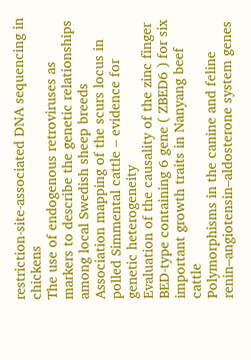restriction-site-associated DNA sequencing in chickens
The use of endogenous retroviruses as markers to describe the genetic relationships among local Swedish sheep breeds
Association mapping of the scurs locus in polled Simmental cattle – evidence for genetic heterogeneity
Evaluation of the causality of the zinc finger BED-type containing 6 gene ( ZBED6 ) for six important growth traits in Nanyang beef cattle
Polymorphisms in the canine and feline renin–angiotensin–aldosterone system genes